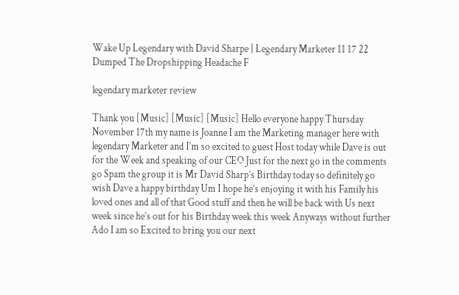Wake Up Legendary with David Sharpe | Legendary Marketer 11 17 22 Dumped The Dropshipping Headache F

legendary marketer review

Thank you [Music] [Music] [Music] Hello everyone happy Thursday November 17th my name is Joanne I am the Marketing manager here with legendary Marketer and I’m so excited to guest Host today while Dave is out for the Week and speaking of our CEO Just for the next go in the comments go Spam the group it is Mr David Sharp’s Birthday today so definitely go wish Dave a happy birthday Um I hope he’s enjoying it with his Family his loved ones and all of that Good stuff and then he will be back with Us next week since he’s out for his Birthday week this week Anyways without further Ado I am so Excited to bring you our next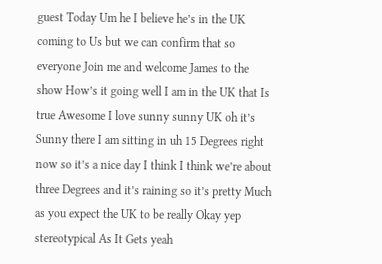guest Today Um he I believe he’s in the UK coming to Us but we can confirm that so everyone Join me and welcome James to the show How’s it going well I am in the UK that Is true Awesome I love sunny sunny UK oh it’s Sunny there I am sitting in uh 15 Degrees right now so it’s a nice day I think I think we’re about three Degrees and it’s raining so it’s pretty Much as you expect the UK to be really Okay yep stereotypical As It Gets yeah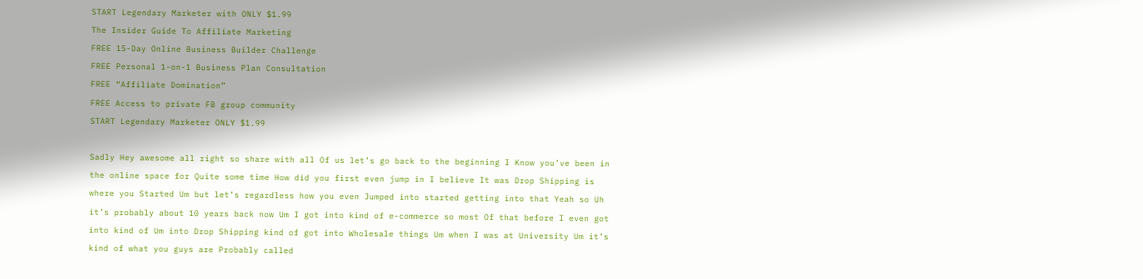START Legendary Marketer with ONLY $1.99
The Insider Guide To Affiliate Marketing
FREE 15-Day Online Business Builder Challenge
FREE Personal 1-on-1 Business Plan Consultation
FREE “Affiliate Domination”
FREE Access to private FB group community
START Legendary Marketer ONLY $1.99

Sadly Hey awesome all right so share with all Of us let’s go back to the beginning I Know you’ve been in the online space for Quite some time How did you first even jump in I believe It was Drop Shipping is where you Started Um but let’s regardless how you even Jumped into started getting into that Yeah so Uh it’s probably about 10 years back now Um I got into kind of e-commerce so most Of that before I even got into kind of Um into Drop Shipping kind of got into Wholesale things Um when I was at University Um it’s kind of what you guys are Probably called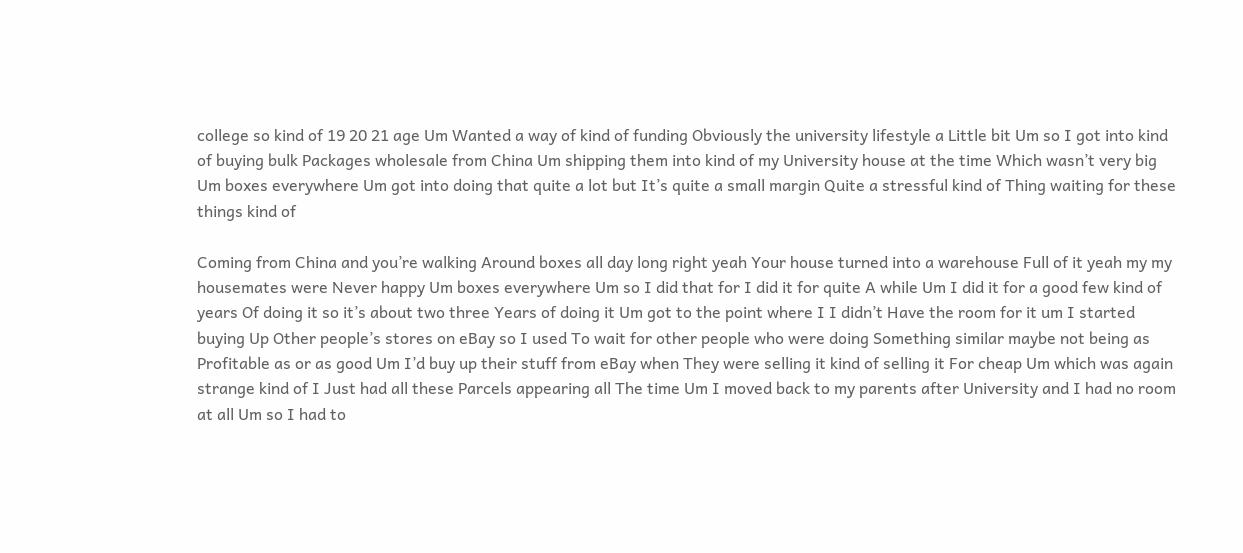college so kind of 19 20 21 age Um Wanted a way of kind of funding Obviously the university lifestyle a Little bit Um so I got into kind of buying bulk Packages wholesale from China Um shipping them into kind of my University house at the time Which wasn’t very big Um boxes everywhere Um got into doing that quite a lot but It’s quite a small margin Quite a stressful kind of Thing waiting for these things kind of

Coming from China and you’re walking Around boxes all day long right yeah Your house turned into a warehouse Full of it yeah my my housemates were Never happy Um boxes everywhere Um so I did that for I did it for quite A while Um I did it for a good few kind of years Of doing it so it’s about two three Years of doing it Um got to the point where I I didn’t Have the room for it um I started buying Up Other people’s stores on eBay so I used To wait for other people who were doing Something similar maybe not being as Profitable as or as good Um I’d buy up their stuff from eBay when They were selling it kind of selling it For cheap Um which was again strange kind of I Just had all these Parcels appearing all The time Um I moved back to my parents after University and I had no room at all Um so I had to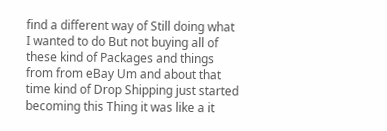find a different way of Still doing what I wanted to do But not buying all of these kind of Packages and things from from eBay Um and about that time kind of Drop Shipping just started becoming this Thing it was like a it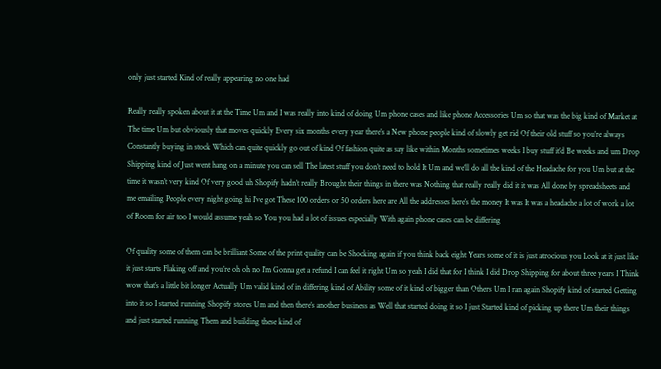only just started Kind of really appearing no one had

Really really spoken about it at the Time Um and I was really into kind of doing Um phone cases and like phone Accessories Um so that was the big kind of Market at The time Um but obviously that moves quickly Every six months every year there’s a New phone people kind of slowly get rid Of their old stuff so you’re always Constantly buying in stock Which can quite quickly go out of kind Of fashion quite as say like within Months sometimes weeks I buy stuff it’d Be weeks and um Drop Shipping kind of Just went hang on a minute you can sell The latest stuff you don’t need to hold It Um and we’ll do all the kind of the Headache for you Um but at the time it wasn’t very kind Of very good uh Shopify hadn’t really Brought their things in there was Nothing that really really did it it was All done by spreadsheets and me emailing People every night going hi I’ve got These 100 orders or 50 orders here are All the addresses here’s the money It was It was a headache a lot of work a lot of Room for air too I would assume yeah so You you had a lot of issues especially With again phone cases can be differing

Of quality some of them can be brilliant Some of the print quality can be Shocking again if you think back eight Years some of it is just atrocious you Look at it just like it just starts Flaking off and you’re oh oh no I’m Gonna get a refund I can feel it right Um so yeah I did that for I think I did Drop Shipping for about three years I Think wow that’s a little bit longer Actually Um valid kind of in differing kind of Ability some of it kind of bigger than Others Um I ran again Shopify kind of started Getting into it so I started running Shopify stores Um and then there’s another business as Well that started doing it so I just Started kind of picking up there Um their things and just started running Them and building these kind of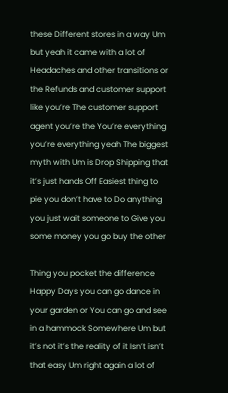these Different stores in a way Um but yeah it came with a lot of Headaches and other transitions or the Refunds and customer support like you’re The customer support agent you’re the You’re everything you’re everything yeah The biggest myth with Um is Drop Shipping that it’s just hands Off Easiest thing to pie you don’t have to Do anything you just wait someone to Give you some money you go buy the other

Thing you pocket the difference Happy Days you can go dance in your garden or You can go and see in a hammock Somewhere Um but it’s not it’s the reality of it Isn’t isn’t that easy Um right again a lot of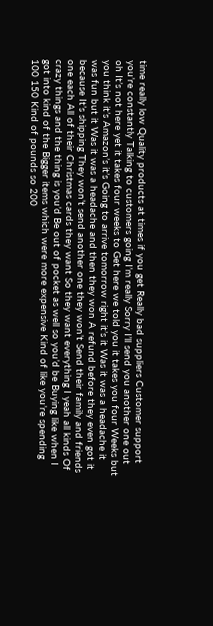time really low Quality products at times if you get Really bad suppliers Customer support you’re constantly Talking to customers going I’m really Sorry I’ll send you another one out oh It’s not here yet it takes four weeks to Get here we told you it takes you four Weeks but you think it’s Amazon’s it’s Going to arrive tomorrow right it’s it Was it was a headache it was fun but it Was it was a headache and then they won A refund before they even got it because It’s shipping They won’t send another one they won’t Send their family and friends one each All of their Christmas cards they want So they want everything I yeah all kinds Of crazy things and the thing is you’d Be out of pocket as well so you’d be Buying like when I got into kind of the Bigger items which were more expensive Kind of like you’re spending 100 150 Kind of pounds so 200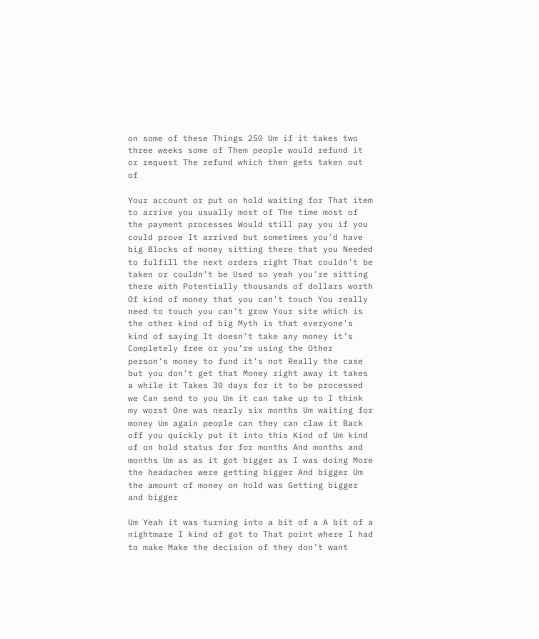on some of these Things 250 Um if it takes two three weeks some of Them people would refund it or request The refund which then gets taken out of

Your account or put on hold waiting for That item to arrive you usually most of The time most of the payment processes Would still pay you if you could prove It arrived but sometimes you’d have big Blocks of money sitting there that you Needed to fulfill the next orders right That couldn’t be taken or couldn’t be Used so yeah you’re sitting there with Potentially thousands of dollars worth Of kind of money that you can’t touch You really need to touch you can’t grow Your site which is the other kind of big Myth is that everyone’s kind of saying It doesn’t take any money it’s Completely free or you’re using the Other person’s money to fund it’s not Really the case but you don’t get that Money right away it takes a while it Takes 30 days for it to be processed we Can send to you Um it can take up to I think my worst One was nearly six months Um waiting for money Um again people can they can claw it Back off you quickly put it into this Kind of Um kind of on hold status for for months And months and months Um as as it got bigger as I was doing More the headaches were getting bigger And bigger Um the amount of money on hold was Getting bigger and bigger

Um Yeah it was turning into a bit of a A bit of a nightmare I kind of got to That point where I had to make Make the decision of they don’t want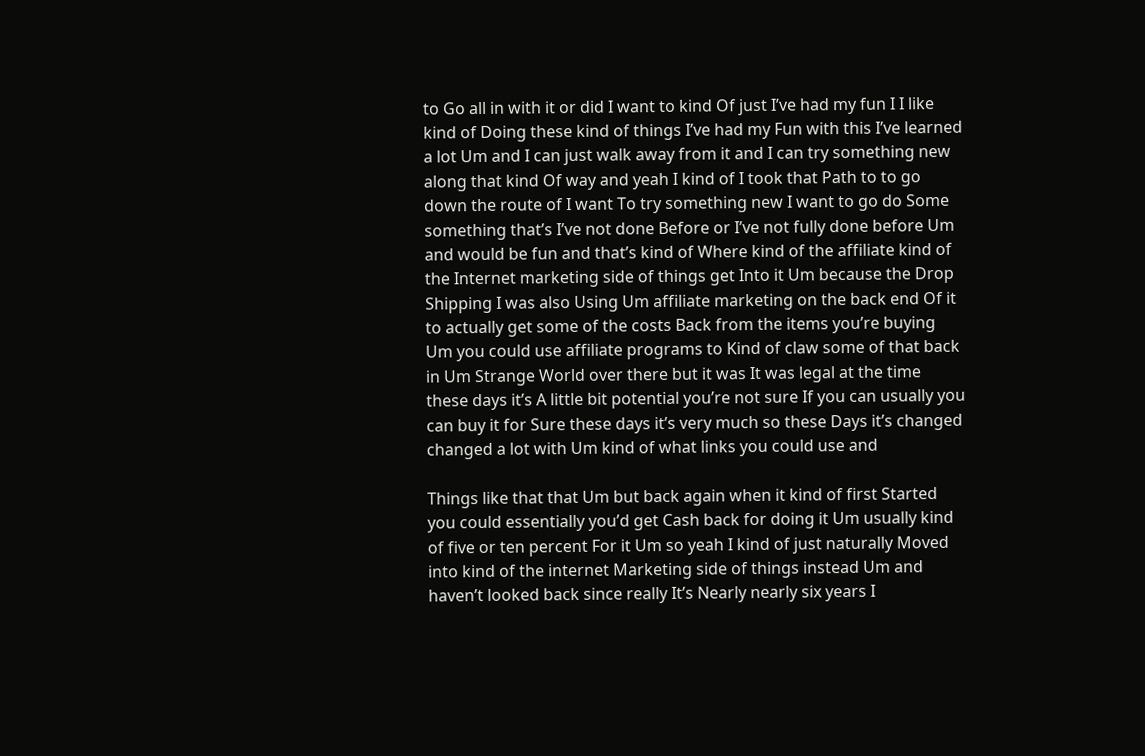to Go all in with it or did I want to kind Of just I’ve had my fun I I like kind of Doing these kind of things I’ve had my Fun with this I’ve learned a lot Um and I can just walk away from it and I can try something new along that kind Of way and yeah I kind of I took that Path to to go down the route of I want To try something new I want to go do Some something that’s I’ve not done Before or I’ve not fully done before Um and would be fun and that’s kind of Where kind of the affiliate kind of the Internet marketing side of things get Into it Um because the Drop Shipping I was also Using Um affiliate marketing on the back end Of it to actually get some of the costs Back from the items you’re buying Um you could use affiliate programs to Kind of claw some of that back in Um Strange World over there but it was It was legal at the time these days it’s A little bit potential you’re not sure If you can usually you can buy it for Sure these days it’s very much so these Days it’s changed changed a lot with Um kind of what links you could use and

Things like that that Um but back again when it kind of first Started you could essentially you’d get Cash back for doing it Um usually kind of five or ten percent For it Um so yeah I kind of just naturally Moved into kind of the internet Marketing side of things instead Um and haven’t looked back since really It’s Nearly nearly six years I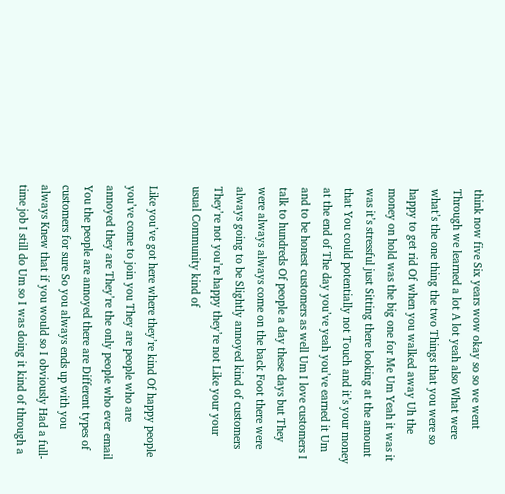think now five Six years wow okay so so we went Through we learned a lot A lot yeah also What were what’s the one thing the two Things that you were so happy to get rid Of when you walked away Uh the money on hold was the big one for Me Um Yeah it was it was it’s stressful just Sitting there looking at the amount that You could potentially not Touch and it’s your money at the end of The day you’ve yeah you’ve earned it Um and to be honest customers as well Um I love customers I talk to hundreds Of people a day these days but They were always always come on the back Foot there were always going to be Slightly annoyed kind of customers They’re not you’re happy they’re not Like your your usual Community kind of

Like you’ve got here where they’re kind Of happy people you’ve come to join you They are people who are annoyed they are They’re the only people who ever email You the people are annoyed there are Different types of customers for sure So you always ends up with you always Knew that if you would so I obviously Had a full-time job I still do Um so I was doing it kind of through a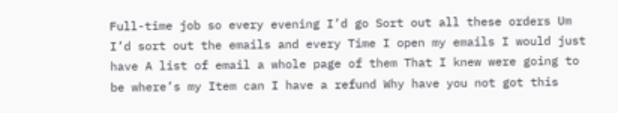Full-time job so every evening I’d go Sort out all these orders Um I’d sort out the emails and every Time I open my emails I would just have A list of email a whole page of them That I knew were going to be where’s my Item can I have a refund Why have you not got this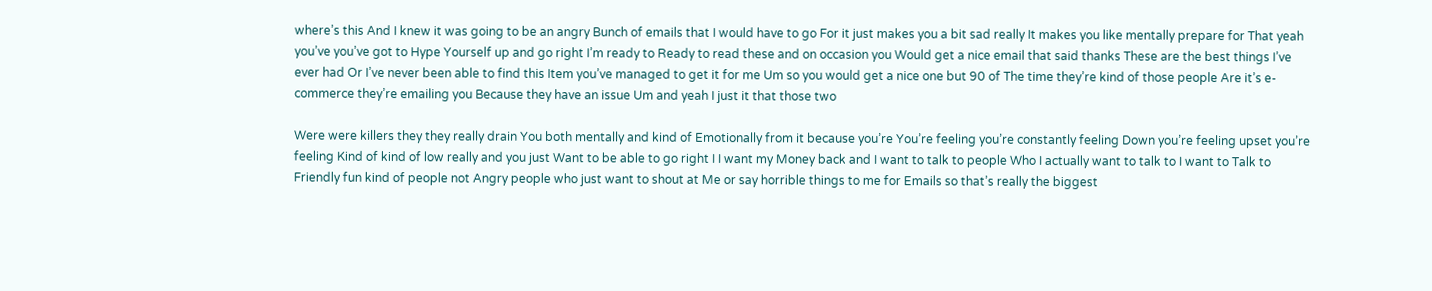where’s this And I knew it was going to be an angry Bunch of emails that I would have to go For it just makes you a bit sad really It makes you like mentally prepare for That yeah you’ve you’ve got to Hype Yourself up and go right I’m ready to Ready to read these and on occasion you Would get a nice email that said thanks These are the best things I’ve ever had Or I’ve never been able to find this Item you’ve managed to get it for me Um so you would get a nice one but 90 of The time they’re kind of those people Are it’s e-commerce they’re emailing you Because they have an issue Um and yeah I just it that those two

Were were killers they they really drain You both mentally and kind of Emotionally from it because you’re You’re feeling you’re constantly feeling Down you’re feeling upset you’re feeling Kind of kind of low really and you just Want to be able to go right I I want my Money back and I want to talk to people Who I actually want to talk to I want to Talk to Friendly fun kind of people not Angry people who just want to shout at Me or say horrible things to me for Emails so that’s really the biggest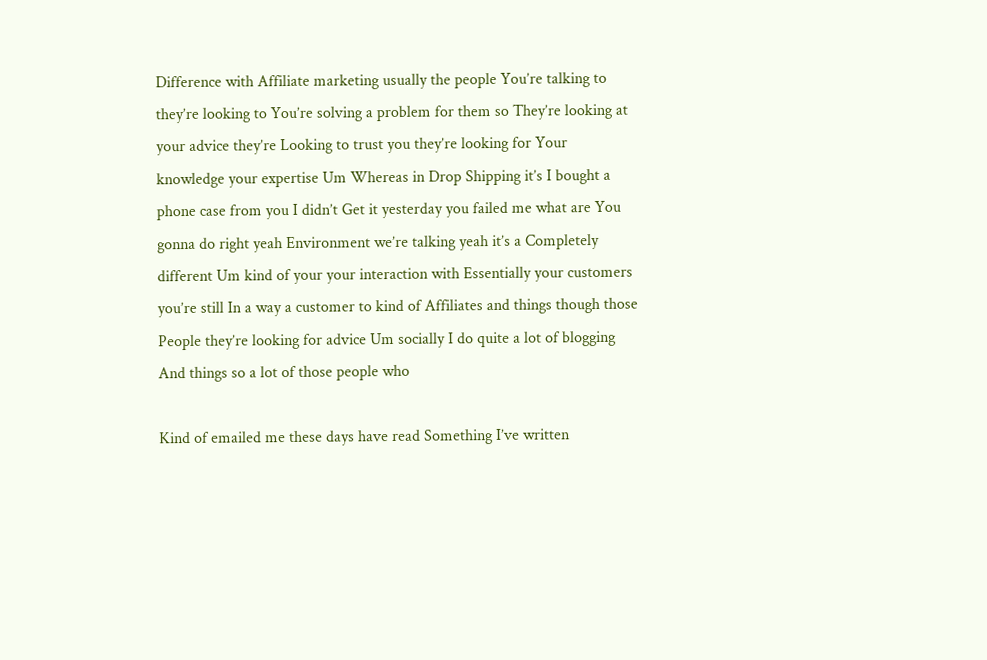Difference with Affiliate marketing usually the people You’re talking to they’re looking to You’re solving a problem for them so They’re looking at your advice they’re Looking to trust you they’re looking for Your knowledge your expertise Um Whereas in Drop Shipping it’s I bought a phone case from you I didn’t Get it yesterday you failed me what are You gonna do right yeah Environment we’re talking yeah it’s a Completely different Um kind of your your interaction with Essentially your customers you’re still In a way a customer to kind of Affiliates and things though those People they’re looking for advice Um socially I do quite a lot of blogging And things so a lot of those people who

Kind of emailed me these days have read Something I’ve written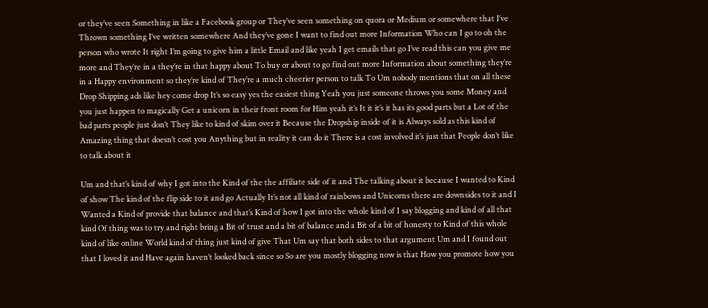or they’ve seen Something in like a Facebook group or They’ve seen something on quora or Medium or somewhere that I’ve Thrown something I’ve written somewhere And they’ve gone I want to find out more Information Who can I go to oh the person who wrote It right I’m going to give him a little Email and like yeah I get emails that go I’ve read this can you give me more and They’re in a they’re in that happy about To buy or about to go find out more Information about something they’re in a Happy environment so they’re kind of They’re a much cheerier person to talk To Um nobody mentions that on all these Drop Shipping ads like hey come drop It’s so easy yes the easiest thing Yeah you just someone throws you some Money and you just happen to magically Get a unicorn in their front room for Him yeah it’s It it it’s it has its good parts but a Lot of the bad parts people just don’t They like to kind of skim over it Because the Dropship inside of it is Always sold as this kind of Amazing thing that doesn’t cost you Anything but in reality it can do it There is a cost involved it’s just that People don’t like to talk about it

Um and that’s kind of why I got into the Kind of the the affiliate side of it and The talking about it because I wanted to Kind of show The kind of the flip side to it and go Actually It’s not all kind of rainbows and Unicorns there are downsides to it and I Wanted a Kind of provide that balance and that’s Kind of how I got into the whole kind of I say blogging and kind of all that kind Of thing was to try and right bring a Bit of trust and a bit of balance and a Bit of a bit of honesty to Kind of this whole kind of like online World kind of thing just kind of give That Um say that both sides to that argument Um and I found out that I loved it and Have again haven’t looked back since so So are you mostly blogging now is that How you promote how you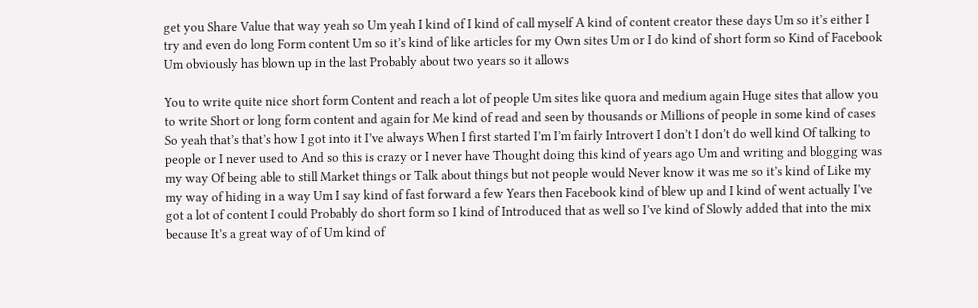get you Share Value that way yeah so Um yeah I kind of I kind of call myself A kind of content creator these days Um so it’s either I try and even do long Form content Um so it’s kind of like articles for my Own sites Um or I do kind of short form so Kind of Facebook Um obviously has blown up in the last Probably about two years so it allows

You to write quite nice short form Content and reach a lot of people Um sites like quora and medium again Huge sites that allow you to write Short or long form content and again for Me kind of read and seen by thousands or Millions of people in some kind of cases So yeah that’s that’s how I got into it I’ve always When I first started I’m I’m fairly Introvert I don’t I don’t do well kind Of talking to people or I never used to And so this is crazy or I never have Thought doing this kind of years ago Um and writing and blogging was my way Of being able to still Market things or Talk about things but not people would Never know it was me so it’s kind of Like my my way of hiding in a way Um I say kind of fast forward a few Years then Facebook kind of blew up and I kind of went actually I’ve got a lot of content I could Probably do short form so I kind of Introduced that as well so I’ve kind of Slowly added that into the mix because It’s a great way of of Um kind of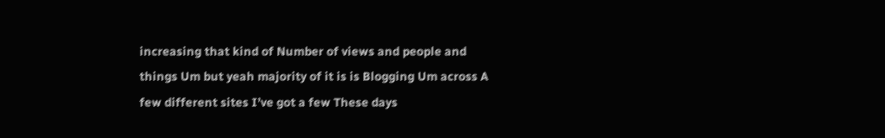increasing that kind of Number of views and people and things Um but yeah majority of it is is Blogging Um across A few different sites I’ve got a few These days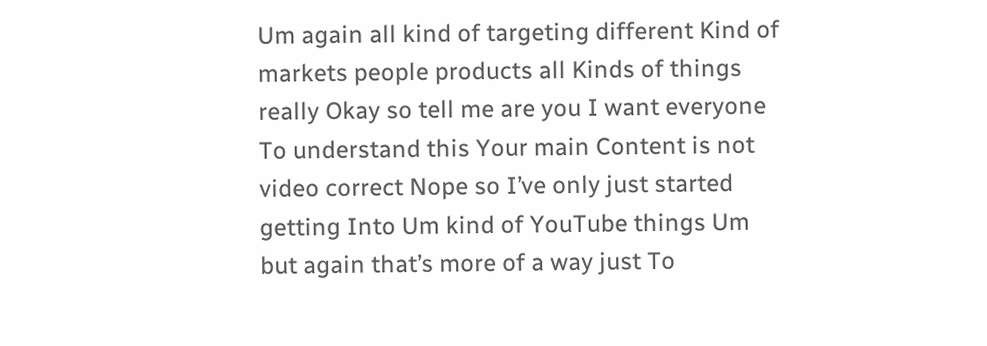Um again all kind of targeting different Kind of markets people products all Kinds of things really Okay so tell me are you I want everyone To understand this Your main Content is not video correct Nope so I’ve only just started getting Into Um kind of YouTube things Um but again that’s more of a way just To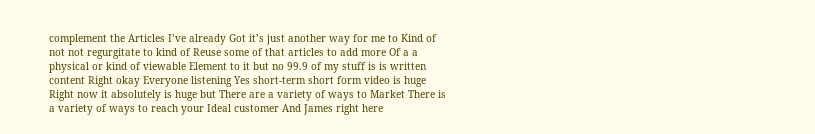complement the Articles I’ve already Got it’s just another way for me to Kind of not not regurgitate to kind of Reuse some of that articles to add more Of a a physical or kind of viewable Element to it but no 99.9 of my stuff is is written content Right okay Everyone listening Yes short-term short form video is huge Right now it absolutely is huge but There are a variety of ways to Market There is a variety of ways to reach your Ideal customer And James right here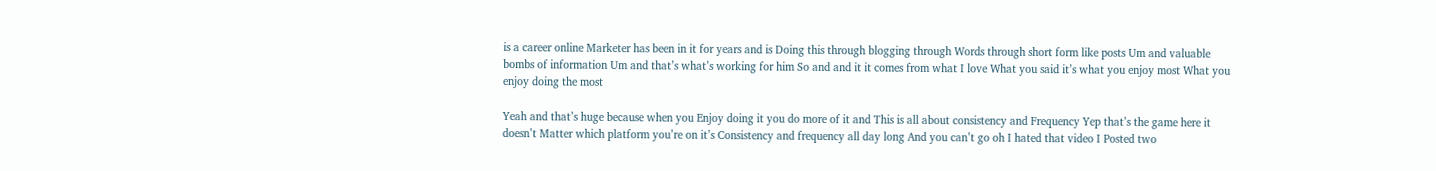is a career online Marketer has been in it for years and is Doing this through blogging through Words through short form like posts Um and valuable bombs of information Um and that’s what’s working for him So and and it it comes from what I love What you said it’s what you enjoy most What you enjoy doing the most

Yeah and that’s huge because when you Enjoy doing it you do more of it and This is all about consistency and Frequency Yep that’s the game here it doesn’t Matter which platform you’re on it’s Consistency and frequency all day long And you can’t go oh I hated that video I Posted two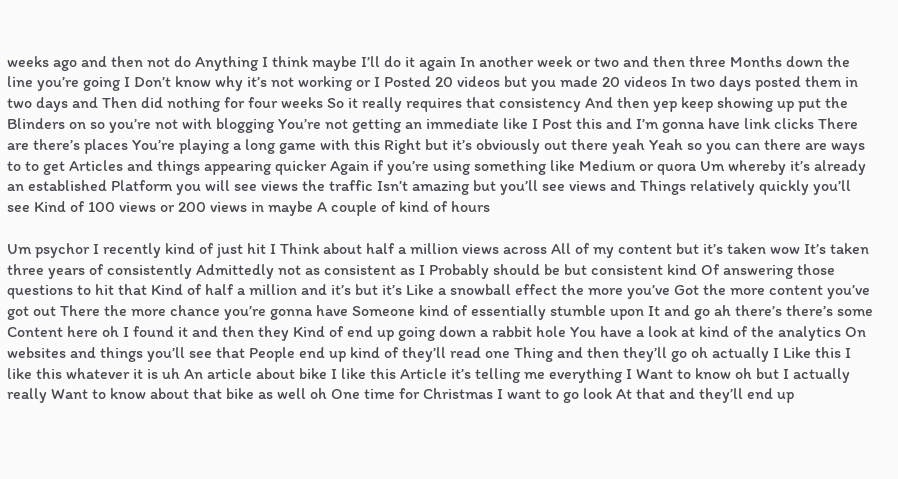weeks ago and then not do Anything I think maybe I’ll do it again In another week or two and then three Months down the line you’re going I Don’t know why it’s not working or I Posted 20 videos but you made 20 videos In two days posted them in two days and Then did nothing for four weeks So it really requires that consistency And then yep keep showing up put the Blinders on so you’re not with blogging You’re not getting an immediate like I Post this and I’m gonna have link clicks There are there’s places You’re playing a long game with this Right but it’s obviously out there yeah Yeah so you can there are ways to to get Articles and things appearing quicker Again if you’re using something like Medium or quora Um whereby it’s already an established Platform you will see views the traffic Isn’t amazing but you’ll see views and Things relatively quickly you’ll see Kind of 100 views or 200 views in maybe A couple of kind of hours

Um psychor I recently kind of just hit I Think about half a million views across All of my content but it’s taken wow It’s taken three years of consistently Admittedly not as consistent as I Probably should be but consistent kind Of answering those questions to hit that Kind of half a million and it’s but it’s Like a snowball effect the more you’ve Got the more content you’ve got out There the more chance you’re gonna have Someone kind of essentially stumble upon It and go ah there’s there’s some Content here oh I found it and then they Kind of end up going down a rabbit hole You have a look at kind of the analytics On websites and things you’ll see that People end up kind of they’ll read one Thing and then they’ll go oh actually I Like this I like this whatever it is uh An article about bike I like this Article it’s telling me everything I Want to know oh but I actually really Want to know about that bike as well oh One time for Christmas I want to go look At that and they’ll end up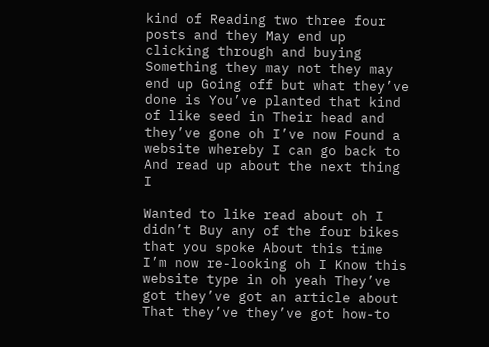kind of Reading two three four posts and they May end up clicking through and buying Something they may not they may end up Going off but what they’ve done is You’ve planted that kind of like seed in Their head and they’ve gone oh I’ve now Found a website whereby I can go back to And read up about the next thing I

Wanted to like read about oh I didn’t Buy any of the four bikes that you spoke About this time I’m now re-looking oh I Know this website type in oh yeah They’ve got they’ve got an article about That they’ve they’ve got how-to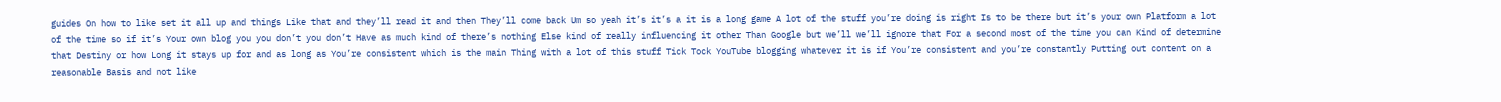guides On how to like set it all up and things Like that and they’ll read it and then They’ll come back Um so yeah it’s it’s a it is a long game A lot of the stuff you’re doing is right Is to be there but it’s your own Platform a lot of the time so if it’s Your own blog you you don’t you don’t Have as much kind of there’s nothing Else kind of really influencing it other Than Google but we’ll we’ll ignore that For a second most of the time you can Kind of determine that Destiny or how Long it stays up for and as long as You’re consistent which is the main Thing with a lot of this stuff Tick Tock YouTube blogging whatever it is if You’re consistent and you’re constantly Putting out content on a reasonable Basis and not like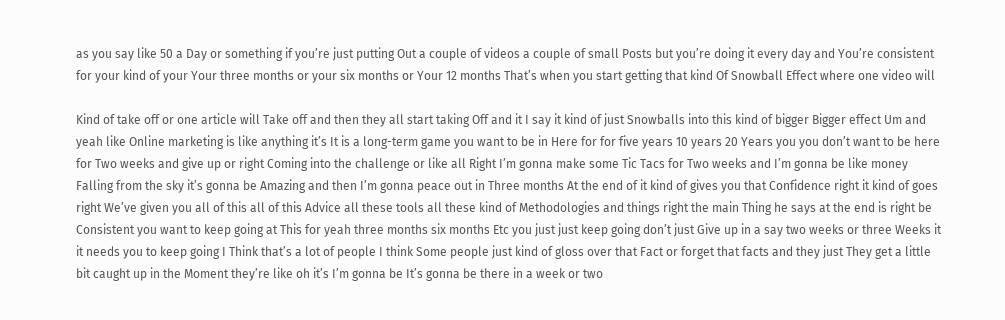as you say like 50 a Day or something if you’re just putting Out a couple of videos a couple of small Posts but you’re doing it every day and You’re consistent for your kind of your Your three months or your six months or Your 12 months That’s when you start getting that kind Of Snowball Effect where one video will

Kind of take off or one article will Take off and then they all start taking Off and it I say it kind of just Snowballs into this kind of bigger Bigger effect Um and yeah like Online marketing is like anything it’s It is a long-term game you want to be in Here for for five years 10 years 20 Years you you don’t want to be here for Two weeks and give up or right Coming into the challenge or like all Right I’m gonna make some Tic Tacs for Two weeks and I’m gonna be like money Falling from the sky it’s gonna be Amazing and then I’m gonna peace out in Three months At the end of it kind of gives you that Confidence right it kind of goes right We’ve given you all of this all of this Advice all these tools all these kind of Methodologies and things right the main Thing he says at the end is right be Consistent you want to keep going at This for yeah three months six months Etc you just just keep going don’t just Give up in a say two weeks or three Weeks it it needs you to keep going I Think that’s a lot of people I think Some people just kind of gloss over that Fact or forget that facts and they just They get a little bit caught up in the Moment they’re like oh it’s I’m gonna be It’s gonna be there in a week or two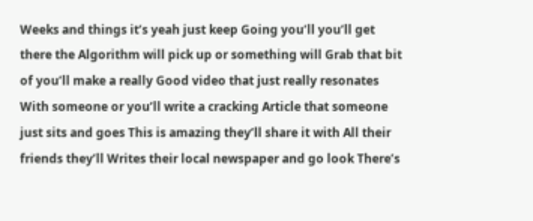Weeks and things it’s yeah just keep Going you’ll you’ll get there the Algorithm will pick up or something will Grab that bit of you’ll make a really Good video that just really resonates With someone or you’ll write a cracking Article that someone just sits and goes This is amazing they’ll share it with All their friends they’ll Writes their local newspaper and go look There’s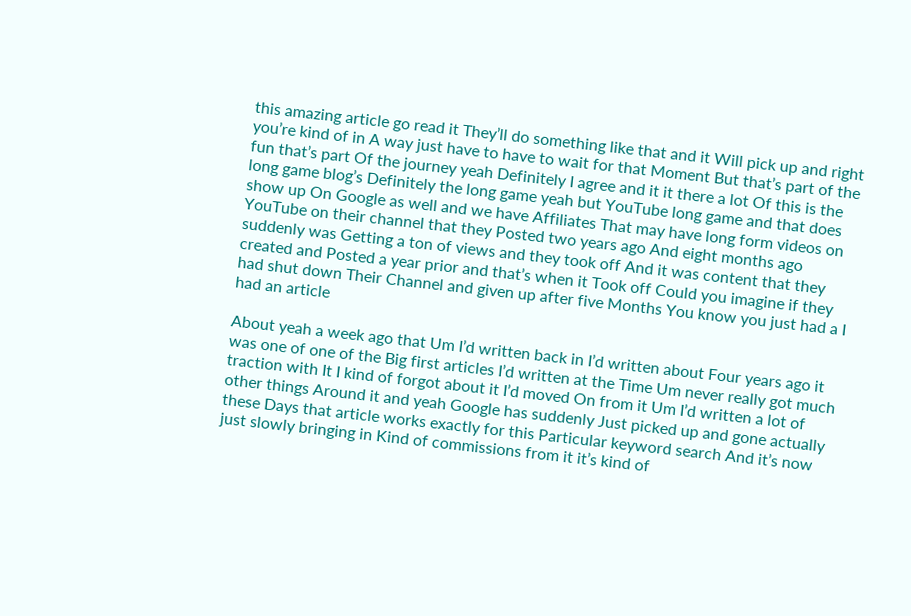this amazing article go read it They’ll do something like that and it Will pick up and right you’re kind of in A way just have to have to wait for that Moment But that’s part of the fun that’s part Of the journey yeah Definitely I agree and it it there a lot Of this is the long game blog’s Definitely the long game yeah but YouTube long game and that does show up On Google as well and we have Affiliates That may have long form videos on YouTube on their channel that they Posted two years ago And eight months ago suddenly was Getting a ton of views and they took off And it was content that they created and Posted a year prior and that’s when it Took off Could you imagine if they had shut down Their Channel and given up after five Months You know you just had a I had an article

About yeah a week ago that Um I’d written back in I’d written about Four years ago it was one of one of the Big first articles I’d written at the Time Um never really got much traction with It I kind of forgot about it I’d moved On from it Um I’d written a lot of other things Around it and yeah Google has suddenly Just picked up and gone actually these Days that article works exactly for this Particular keyword search And it’s now just slowly bringing in Kind of commissions from it it’s kind of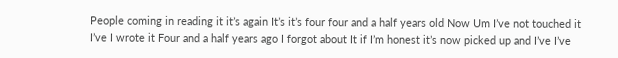People coming in reading it it’s again It’s it’s four four and a half years old Now Um I’ve not touched it I’ve I wrote it Four and a half years ago I forgot about It if I’m honest it’s now picked up and I’ve I’ve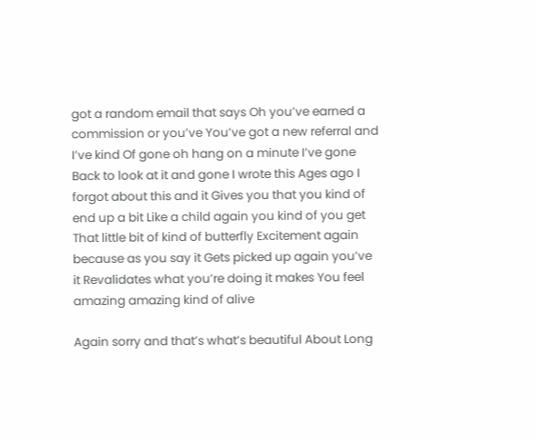got a random email that says Oh you’ve earned a commission or you’ve You’ve got a new referral and I’ve kind Of gone oh hang on a minute I’ve gone Back to look at it and gone I wrote this Ages ago I forgot about this and it Gives you that you kind of end up a bit Like a child again you kind of you get That little bit of kind of butterfly Excitement again because as you say it Gets picked up again you’ve it Revalidates what you’re doing it makes You feel amazing amazing kind of alive

Again sorry and that’s what’s beautiful About Long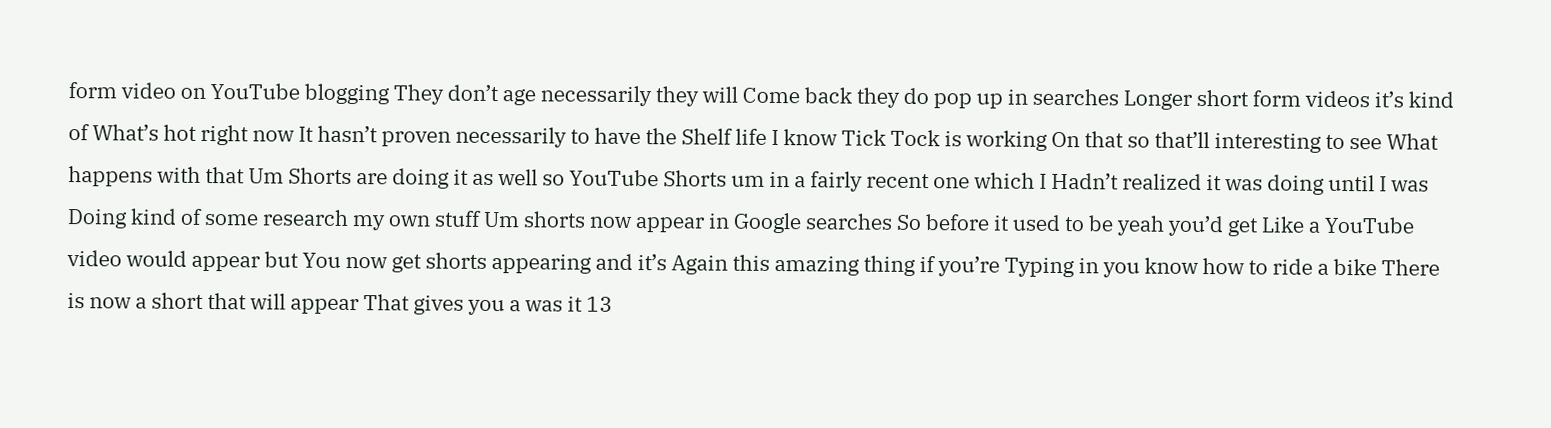form video on YouTube blogging They don’t age necessarily they will Come back they do pop up in searches Longer short form videos it’s kind of What’s hot right now It hasn’t proven necessarily to have the Shelf life I know Tick Tock is working On that so that’ll interesting to see What happens with that Um Shorts are doing it as well so YouTube Shorts um in a fairly recent one which I Hadn’t realized it was doing until I was Doing kind of some research my own stuff Um shorts now appear in Google searches So before it used to be yeah you’d get Like a YouTube video would appear but You now get shorts appearing and it’s Again this amazing thing if you’re Typing in you know how to ride a bike There is now a short that will appear That gives you a was it 13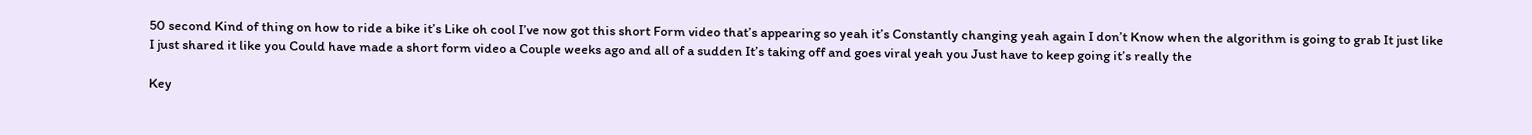50 second Kind of thing on how to ride a bike it’s Like oh cool I’ve now got this short Form video that’s appearing so yeah it’s Constantly changing yeah again I don’t Know when the algorithm is going to grab It just like I just shared it like you Could have made a short form video a Couple weeks ago and all of a sudden It’s taking off and goes viral yeah you Just have to keep going it’s really the

Key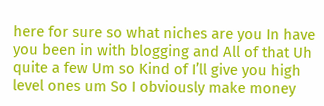here for sure so what niches are you In have you been in with blogging and All of that Uh quite a few Um so Kind of I’ll give you high level ones um So I obviously make money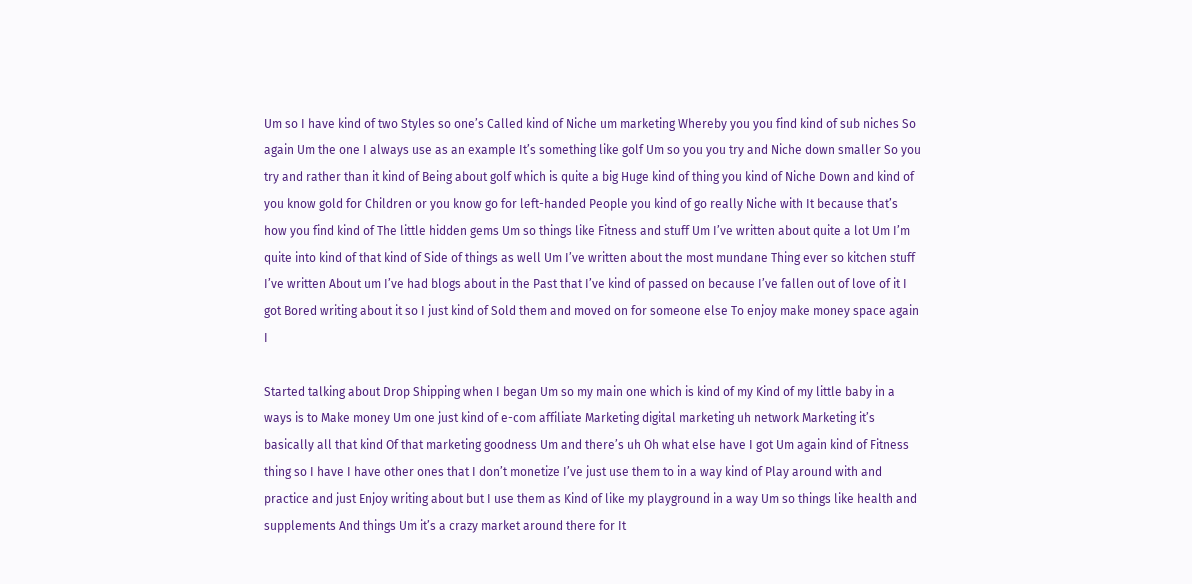Um so I have kind of two Styles so one’s Called kind of Niche um marketing Whereby you you find kind of sub niches So again Um the one I always use as an example It’s something like golf Um so you you try and Niche down smaller So you try and rather than it kind of Being about golf which is quite a big Huge kind of thing you kind of Niche Down and kind of you know gold for Children or you know go for left-handed People you kind of go really Niche with It because that’s how you find kind of The little hidden gems Um so things like Fitness and stuff Um I’ve written about quite a lot Um I’m quite into kind of that kind of Side of things as well Um I’ve written about the most mundane Thing ever so kitchen stuff I’ve written About um I’ve had blogs about in the Past that I’ve kind of passed on because I’ve fallen out of love of it I got Bored writing about it so I just kind of Sold them and moved on for someone else To enjoy make money space again I

Started talking about Drop Shipping when I began Um so my main one which is kind of my Kind of my little baby in a ways is to Make money Um one just kind of e-com affiliate Marketing digital marketing uh network Marketing it’s basically all that kind Of that marketing goodness Um and there’s uh Oh what else have I got Um again kind of Fitness thing so I have I have other ones that I don’t monetize I’ve just use them to in a way kind of Play around with and practice and just Enjoy writing about but I use them as Kind of like my playground in a way Um so things like health and supplements And things Um it’s a crazy market around there for It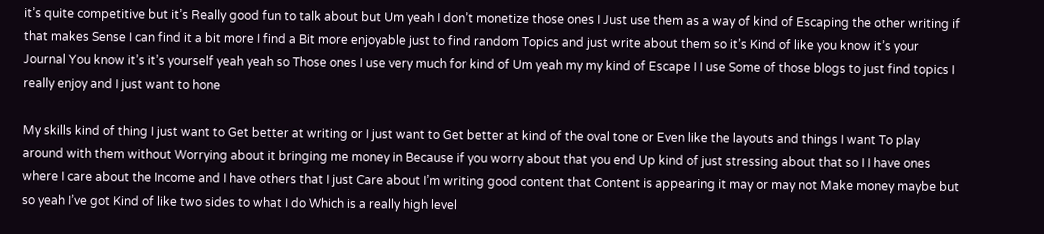it’s quite competitive but it’s Really good fun to talk about but Um yeah I don’t monetize those ones I Just use them as a way of kind of Escaping the other writing if that makes Sense I can find it a bit more I find a Bit more enjoyable just to find random Topics and just write about them so it’s Kind of like you know it’s your Journal You know it’s it’s yourself yeah yeah so Those ones I use very much for kind of Um yeah my my kind of Escape I I use Some of those blogs to just find topics I really enjoy and I just want to hone

My skills kind of thing I just want to Get better at writing or I just want to Get better at kind of the oval tone or Even like the layouts and things I want To play around with them without Worrying about it bringing me money in Because if you worry about that you end Up kind of just stressing about that so I I have ones where I care about the Income and I have others that I just Care about I’m writing good content that Content is appearing it may or may not Make money maybe but so yeah I’ve got Kind of like two sides to what I do Which is a really high level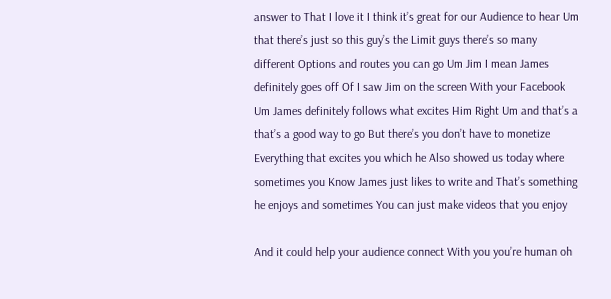answer to That I love it I think it’s great for our Audience to hear Um that there’s just so this guy’s the Limit guys there’s so many different Options and routes you can go Um Jim I mean James definitely goes off Of I saw Jim on the screen With your Facebook Um James definitely follows what excites Him Right Um and that’s a that’s a good way to go But there’s you don’t have to monetize Everything that excites you which he Also showed us today where sometimes you Know James just likes to write and That’s something he enjoys and sometimes You can just make videos that you enjoy

And it could help your audience connect With you you’re human oh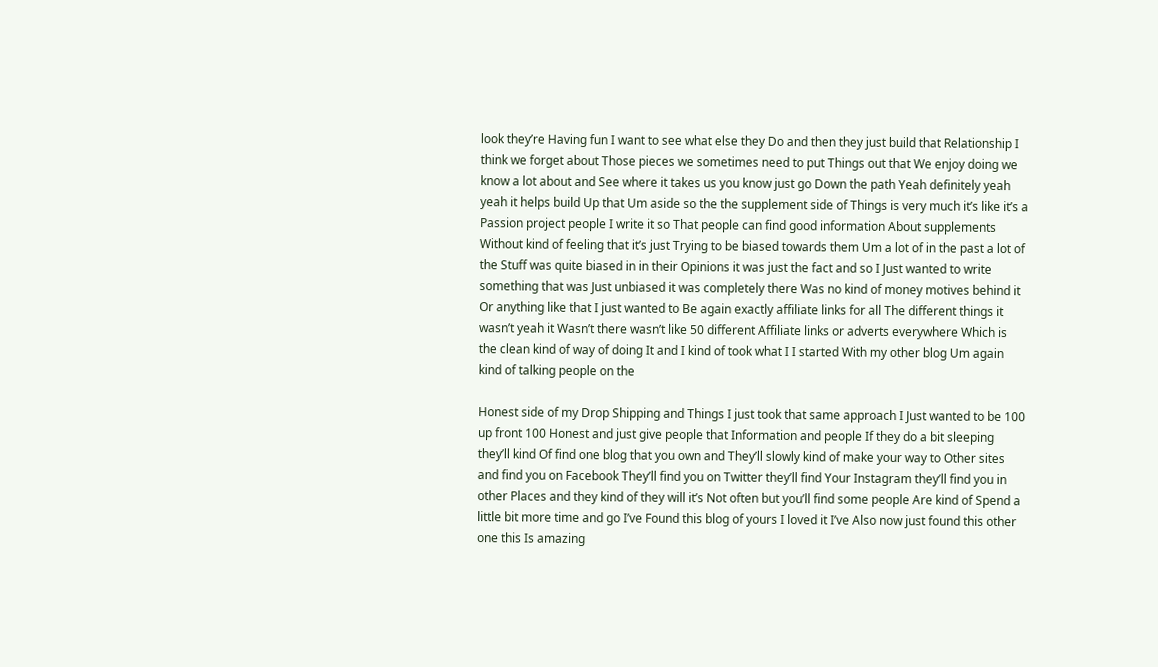look they’re Having fun I want to see what else they Do and then they just build that Relationship I think we forget about Those pieces we sometimes need to put Things out that We enjoy doing we know a lot about and See where it takes us you know just go Down the path Yeah definitely yeah yeah it helps build Up that Um aside so the the supplement side of Things is very much it’s like it’s a Passion project people I write it so That people can find good information About supplements Without kind of feeling that it’s just Trying to be biased towards them Um a lot of in the past a lot of the Stuff was quite biased in in their Opinions it was just the fact and so I Just wanted to write something that was Just unbiased it was completely there Was no kind of money motives behind it Or anything like that I just wanted to Be again exactly affiliate links for all The different things it wasn’t yeah it Wasn’t there wasn’t like 50 different Affiliate links or adverts everywhere Which is the clean kind of way of doing It and I kind of took what I I started With my other blog Um again kind of talking people on the

Honest side of my Drop Shipping and Things I just took that same approach I Just wanted to be 100 up front 100 Honest and just give people that Information and people If they do a bit sleeping they’ll kind Of find one blog that you own and They’ll slowly kind of make your way to Other sites and find you on Facebook They’ll find you on Twitter they’ll find Your Instagram they’ll find you in other Places and they kind of they will it’s Not often but you’ll find some people Are kind of Spend a little bit more time and go I’ve Found this blog of yours I loved it I’ve Also now just found this other one this Is amazing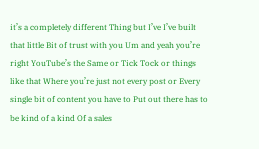it’s a completely different Thing but I’ve I’ve built that little Bit of trust with you Um and yeah you’re right YouTube’s the Same or Tick Tock or things like that Where you’re just not every post or Every single bit of content you have to Put out there has to be kind of a kind Of a sales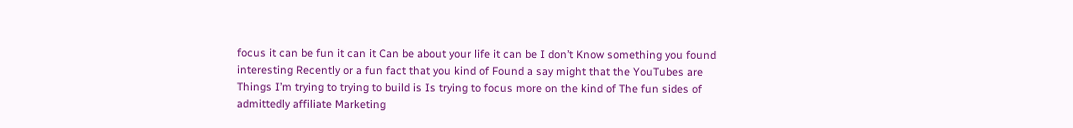focus it can be fun it can it Can be about your life it can be I don’t Know something you found interesting Recently or a fun fact that you kind of Found a say might that the YouTubes are Things I’m trying to trying to build is Is trying to focus more on the kind of The fun sides of admittedly affiliate Marketing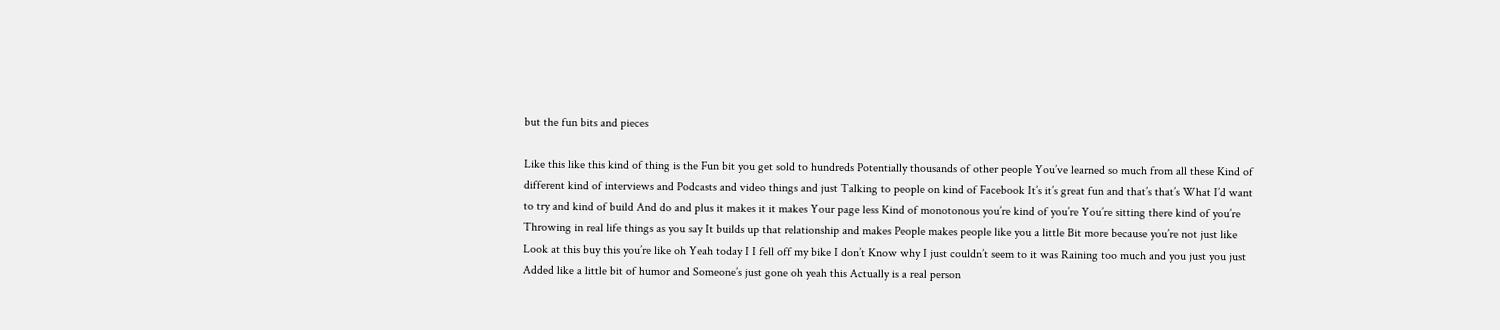but the fun bits and pieces

Like this like this kind of thing is the Fun bit you get sold to hundreds Potentially thousands of other people You’ve learned so much from all these Kind of different kind of interviews and Podcasts and video things and just Talking to people on kind of Facebook It’s it’s great fun and that’s that’s What I’d want to try and kind of build And do and plus it makes it it makes Your page less Kind of monotonous you’re kind of you’re You’re sitting there kind of you’re Throwing in real life things as you say It builds up that relationship and makes People makes people like you a little Bit more because you’re not just like Look at this buy this you’re like oh Yeah today I I fell off my bike I don’t Know why I just couldn’t seem to it was Raining too much and you just you just Added like a little bit of humor and Someone’s just gone oh yeah this Actually is a real person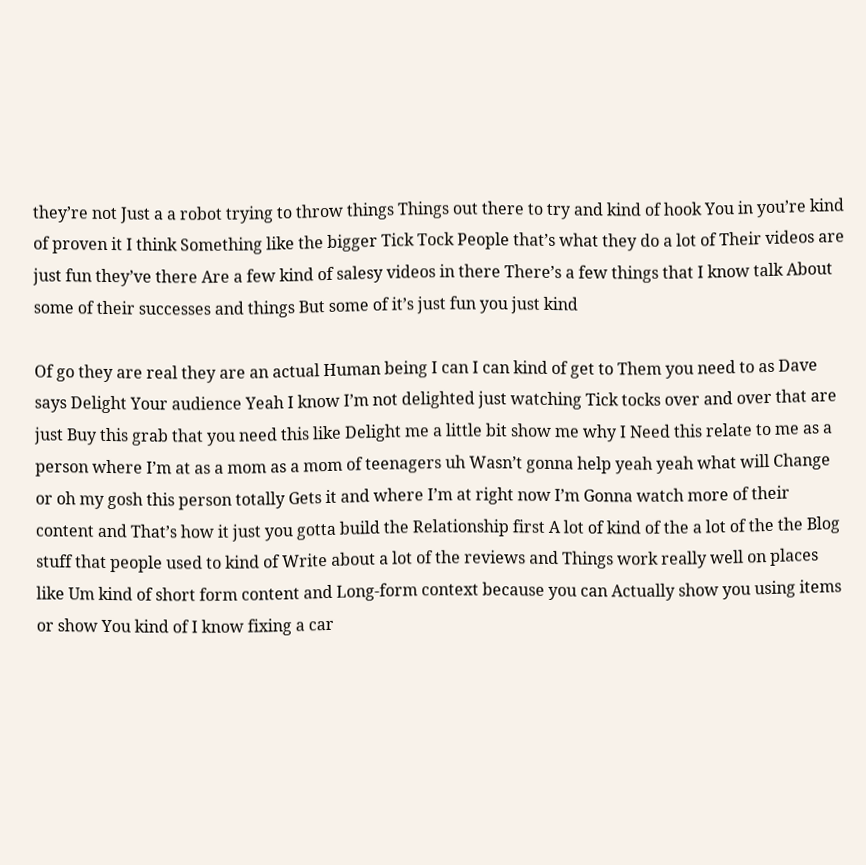they’re not Just a a robot trying to throw things Things out there to try and kind of hook You in you’re kind of proven it I think Something like the bigger Tick Tock People that’s what they do a lot of Their videos are just fun they’ve there Are a few kind of salesy videos in there There’s a few things that I know talk About some of their successes and things But some of it’s just fun you just kind

Of go they are real they are an actual Human being I can I can kind of get to Them you need to as Dave says Delight Your audience Yeah I know I’m not delighted just watching Tick tocks over and over that are just Buy this grab that you need this like Delight me a little bit show me why I Need this relate to me as a person where I’m at as a mom as a mom of teenagers uh Wasn’t gonna help yeah yeah what will Change or oh my gosh this person totally Gets it and where I’m at right now I’m Gonna watch more of their content and That’s how it just you gotta build the Relationship first A lot of kind of the a lot of the the Blog stuff that people used to kind of Write about a lot of the reviews and Things work really well on places like Um kind of short form content and Long-form context because you can Actually show you using items or show You kind of I know fixing a car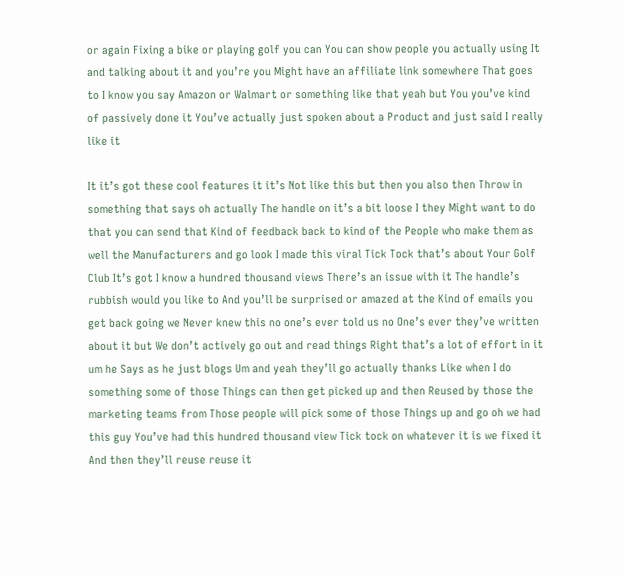or again Fixing a bike or playing golf you can You can show people you actually using It and talking about it and you’re you Might have an affiliate link somewhere That goes to I know you say Amazon or Walmart or something like that yeah but You you’ve kind of passively done it You’ve actually just spoken about a Product and just said I really like it

It it’s got these cool features it it’s Not like this but then you also then Throw in something that says oh actually The handle on it’s a bit loose I they Might want to do that you can send that Kind of feedback back to kind of the People who make them as well the Manufacturers and go look I made this viral Tick Tock that’s about Your Golf Club It’s got I know a hundred thousand views There’s an issue with it The handle’s rubbish would you like to And you’ll be surprised or amazed at the Kind of emails you get back going we Never knew this no one’s ever told us no One’s ever they’ve written about it but We don’t actively go out and read things Right that’s a lot of effort in it um he Says as he just blogs Um and yeah they’ll go actually thanks Like when I do something some of those Things can then get picked up and then Reused by those the marketing teams from Those people will pick some of those Things up and go oh we had this guy You’ve had this hundred thousand view Tick tock on whatever it is we fixed it And then they’ll reuse reuse it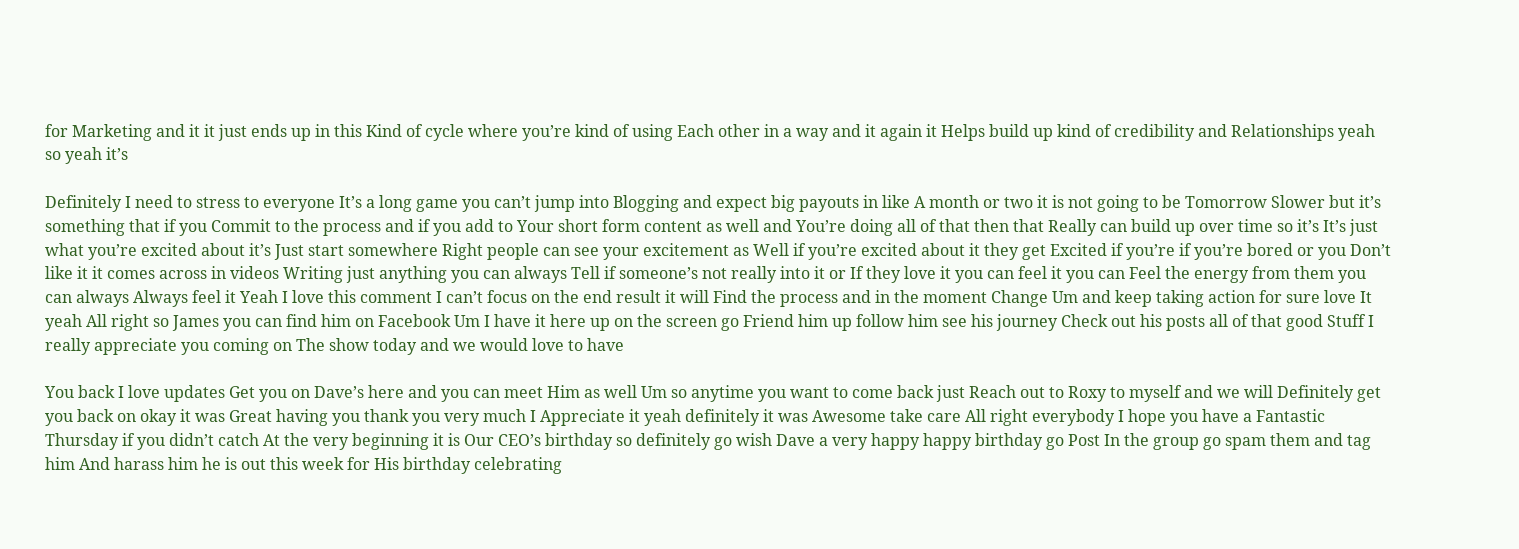for Marketing and it it just ends up in this Kind of cycle where you’re kind of using Each other in a way and it again it Helps build up kind of credibility and Relationships yeah so yeah it’s

Definitely I need to stress to everyone It’s a long game you can’t jump into Blogging and expect big payouts in like A month or two it is not going to be Tomorrow Slower but it’s something that if you Commit to the process and if you add to Your short form content as well and You’re doing all of that then that Really can build up over time so it’s It’s just what you’re excited about it’s Just start somewhere Right people can see your excitement as Well if you’re excited about it they get Excited if you’re if you’re bored or you Don’t like it it comes across in videos Writing just anything you can always Tell if someone’s not really into it or If they love it you can feel it you can Feel the energy from them you can always Always feel it Yeah I love this comment I can’t focus on the end result it will Find the process and in the moment Change Um and keep taking action for sure love It yeah All right so James you can find him on Facebook Um I have it here up on the screen go Friend him up follow him see his journey Check out his posts all of that good Stuff I really appreciate you coming on The show today and we would love to have

You back I love updates Get you on Dave’s here and you can meet Him as well Um so anytime you want to come back just Reach out to Roxy to myself and we will Definitely get you back on okay it was Great having you thank you very much I Appreciate it yeah definitely it was Awesome take care All right everybody I hope you have a Fantastic Thursday if you didn’t catch At the very beginning it is Our CEO’s birthday so definitely go wish Dave a very happy happy birthday go Post In the group go spam them and tag him And harass him he is out this week for His birthday celebrating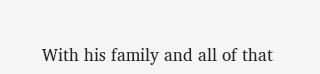With his family and all of that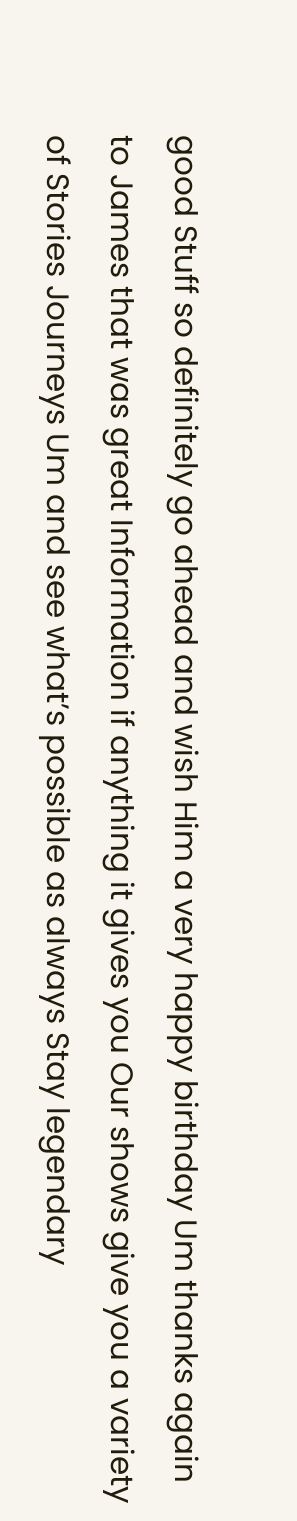good Stuff so definitely go ahead and wish Him a very happy birthday Um thanks again to James that was great Information if anything it gives you Our shows give you a variety of Stories Journeys Um and see what’s possible as always Stay legendary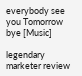everybody see you Tomorrow bye [Music]

legendary marketer review